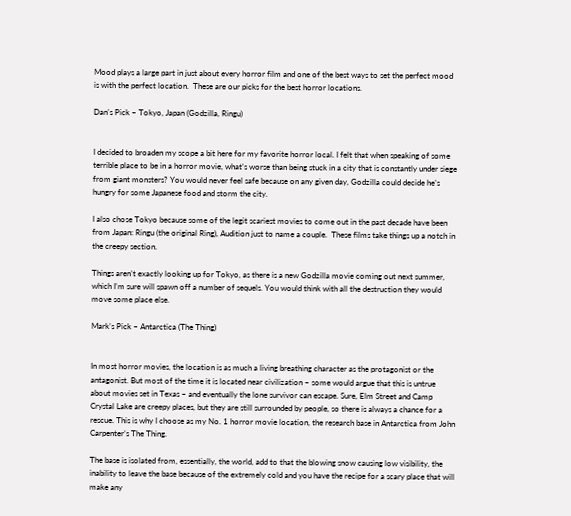Mood plays a large part in just about every horror film and one of the best ways to set the perfect mood is with the perfect location.  These are our picks for the best horror locations.

Dan’s Pick – Tokyo, Japan (Godzilla, Ringu)


I decided to broaden my scope a bit here for my favorite horror local. I felt that when speaking of some terrible place to be in a horror movie, what’s worse than being stuck in a city that is constantly under siege from giant monsters? You would never feel safe because on any given day, Godzilla could decide he’s hungry for some Japanese food and storm the city.

I also chose Tokyo because some of the legit scariest movies to come out in the past decade have been from Japan: Ringu (the original Ring), Audition just to name a couple.  These films take things up a notch in the creepy section.

Things aren’t exactly looking up for Tokyo, as there is a new Godzilla movie coming out next summer, which I’m sure will spawn off a number of sequels. You would think with all the destruction they would move some place else.

Mark’s Pick – Antarctica (The Thing)


In most horror movies, the location is as much a living breathing character as the protagonist or the antagonist. But most of the time it is located near civilization – some would argue that this is untrue about movies set in Texas – and eventually the lone survivor can escape. Sure, Elm Street and Camp Crystal Lake are creepy places, but they are still surrounded by people, so there is always a chance for a rescue. This is why I choose as my No. 1 horror movie location, the research base in Antarctica from John Carpenter’s The Thing.

The base is isolated from, essentially, the world, add to that the blowing snow causing low visibility, the inability to leave the base because of the extremely cold and you have the recipe for a scary place that will make any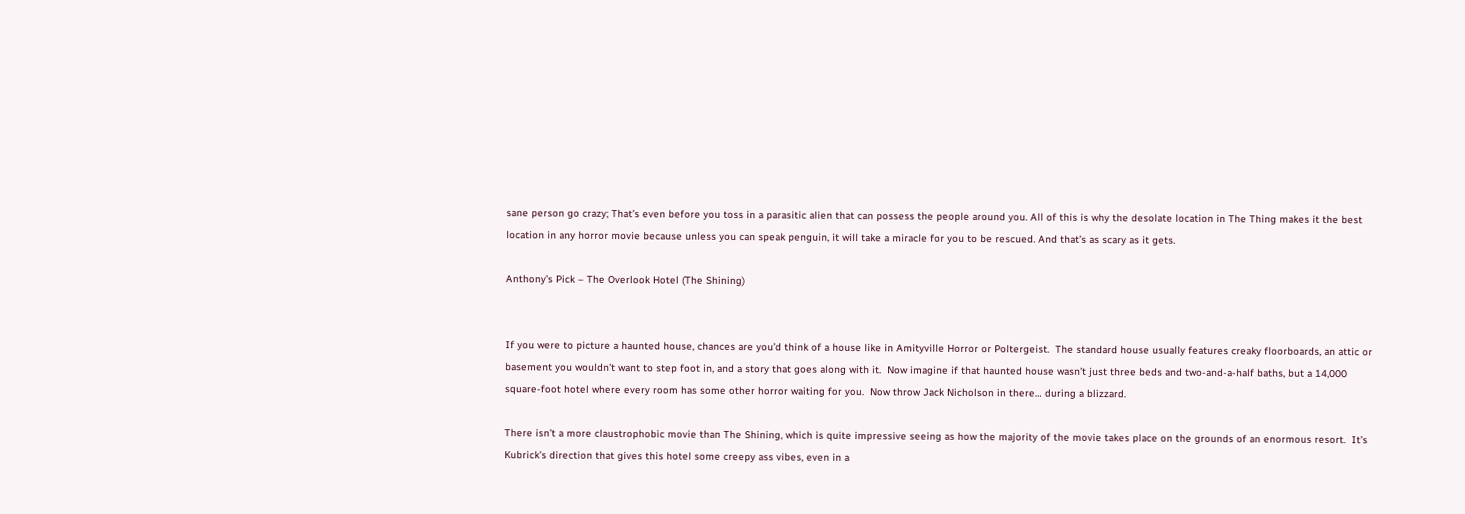sane person go crazy; That’s even before you toss in a parasitic alien that can possess the people around you. All of this is why the desolate location in The Thing makes it the best location in any horror movie because unless you can speak penguin, it will take a miracle for you to be rescued. And that’s as scary as it gets.

Anthony’s Pick – The Overlook Hotel (The Shining)


If you were to picture a haunted house, chances are you’d think of a house like in Amityville Horror or Poltergeist.  The standard house usually features creaky floorboards, an attic or basement you wouldn’t want to step foot in, and a story that goes along with it.  Now imagine if that haunted house wasn’t just three beds and two-and-a-half baths, but a 14,000 square-foot hotel where every room has some other horror waiting for you.  Now throw Jack Nicholson in there… during a blizzard.

There isn’t a more claustrophobic movie than The Shining, which is quite impressive seeing as how the majority of the movie takes place on the grounds of an enormous resort.  It’s Kubrick’s direction that gives this hotel some creepy ass vibes, even in a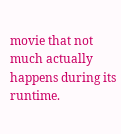movie that not much actually happens during its runtime.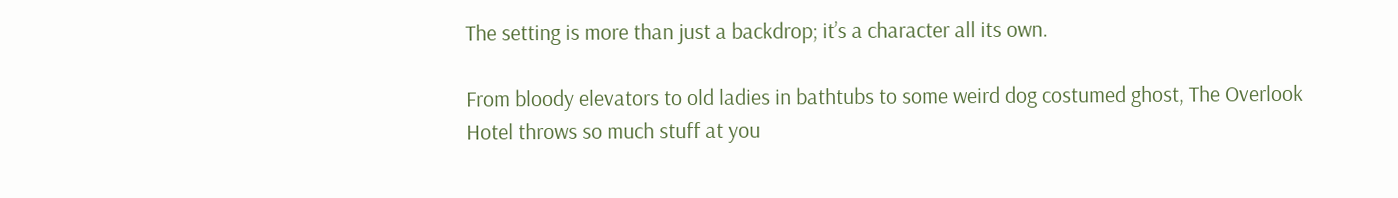The setting is more than just a backdrop; it’s a character all its own.

From bloody elevators to old ladies in bathtubs to some weird dog costumed ghost, The Overlook Hotel throws so much stuff at you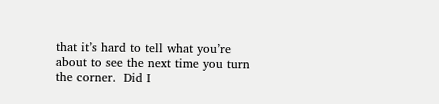that it’s hard to tell what you’re about to see the next time you turn the corner.  Did I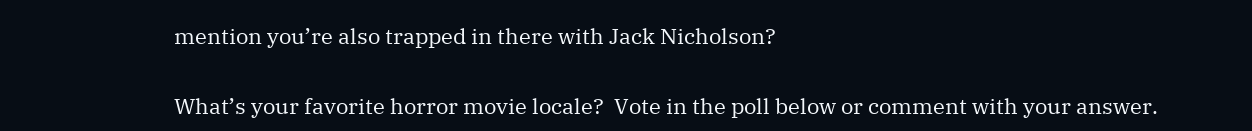mention you’re also trapped in there with Jack Nicholson?

What’s your favorite horror movie locale?  Vote in the poll below or comment with your answer.